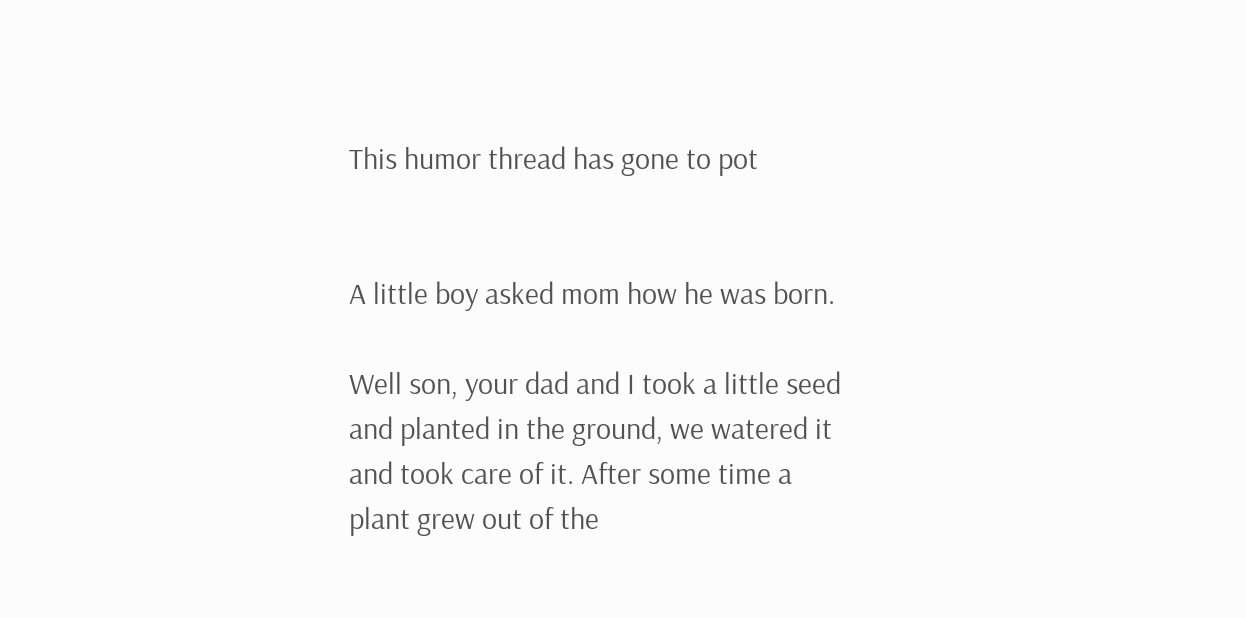This humor thread has gone to pot


A little boy asked mom how he was born.

Well son, your dad and I took a little seed and planted in the ground, we watered it and took care of it. After some time a plant grew out of the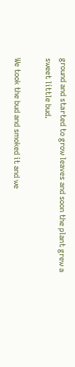ground and started to grow leaves and soon the plant grew a sweet little bud.

We took the bud and smoked it and we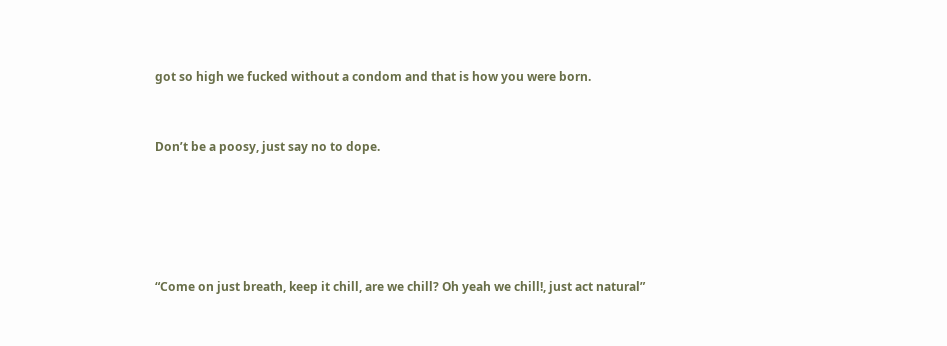got so high we fucked without a condom and that is how you were born.


Don’t be a poosy, just say no to dope.





“Come on just breath, keep it chill, are we chill? Oh yeah we chill!, just act natural”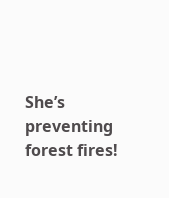She’s preventing forest fires!